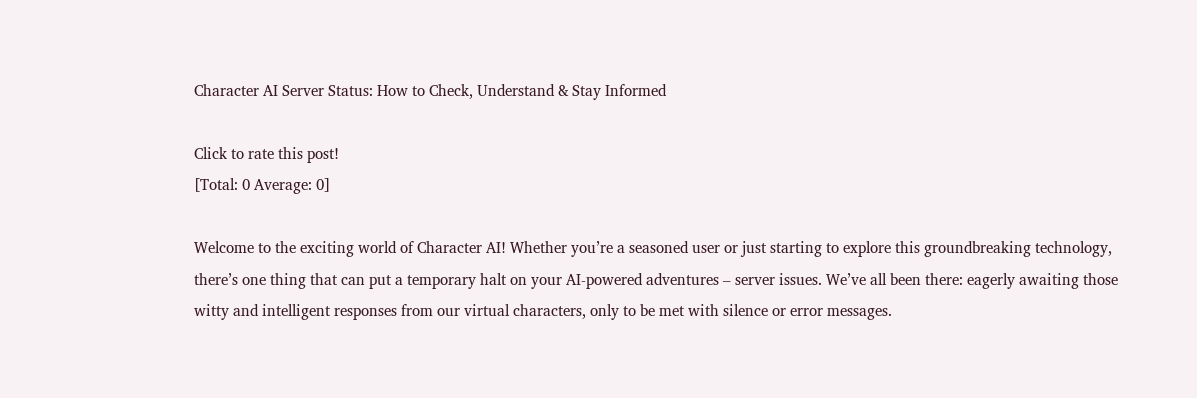Character AI Server Status: How to Check, Understand & Stay Informed

Click to rate this post!
[Total: 0 Average: 0]

Welcome to the exciting world of Character AI! Whether you’re a seasoned user or just starting to explore this groundbreaking technology, there’s one thing that can put a temporary halt on your AI-powered adventures – server issues. We’ve all been there: eagerly awaiting those witty and intelligent responses from our virtual characters, only to be met with silence or error messages.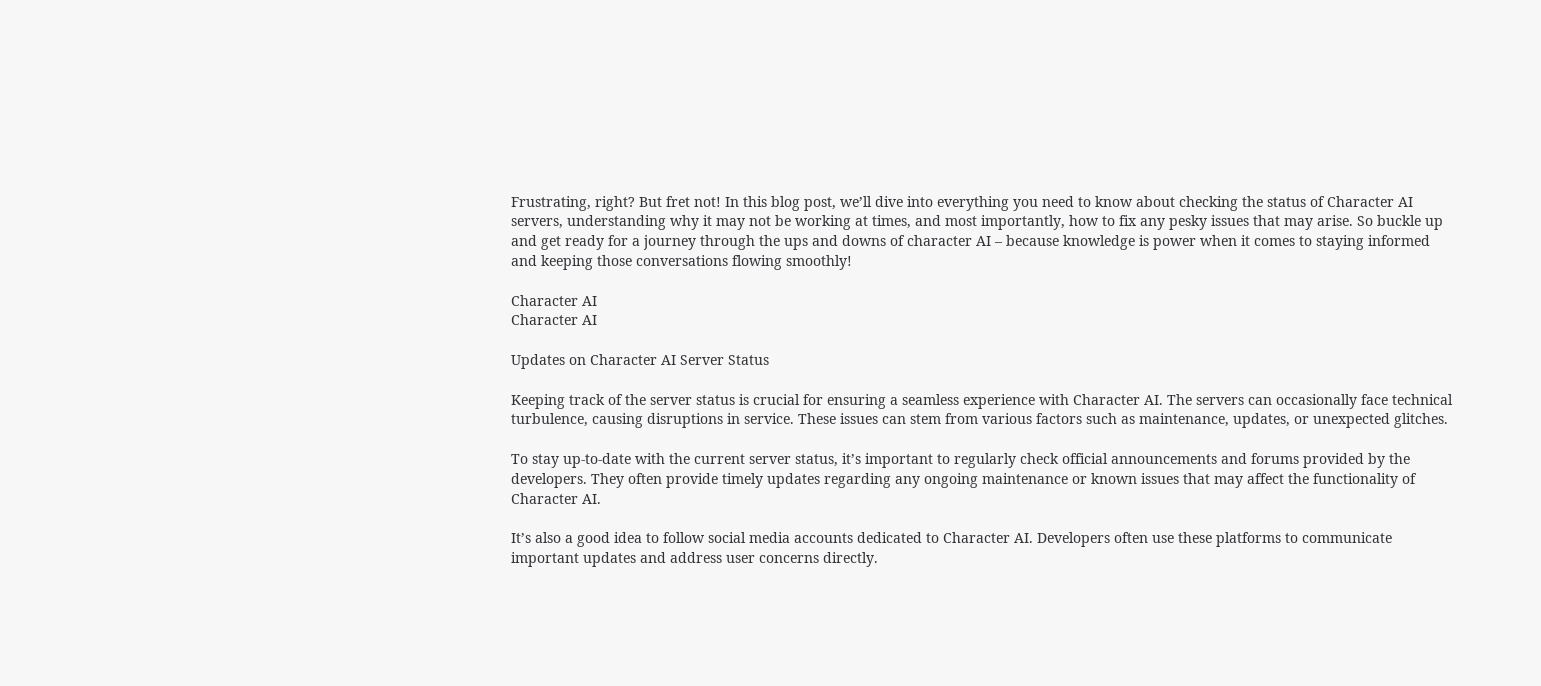Frustrating, right? But fret not! In this blog post, we’ll dive into everything you need to know about checking the status of Character AI servers, understanding why it may not be working at times, and most importantly, how to fix any pesky issues that may arise. So buckle up and get ready for a journey through the ups and downs of character AI – because knowledge is power when it comes to staying informed and keeping those conversations flowing smoothly!

Character AI
Character AI

Updates on Character AI Server Status

Keeping track of the server status is crucial for ensuring a seamless experience with Character AI. The servers can occasionally face technical turbulence, causing disruptions in service. These issues can stem from various factors such as maintenance, updates, or unexpected glitches.

To stay up-to-date with the current server status, it’s important to regularly check official announcements and forums provided by the developers. They often provide timely updates regarding any ongoing maintenance or known issues that may affect the functionality of Character AI.

It’s also a good idea to follow social media accounts dedicated to Character AI. Developers often use these platforms to communicate important updates and address user concerns directly.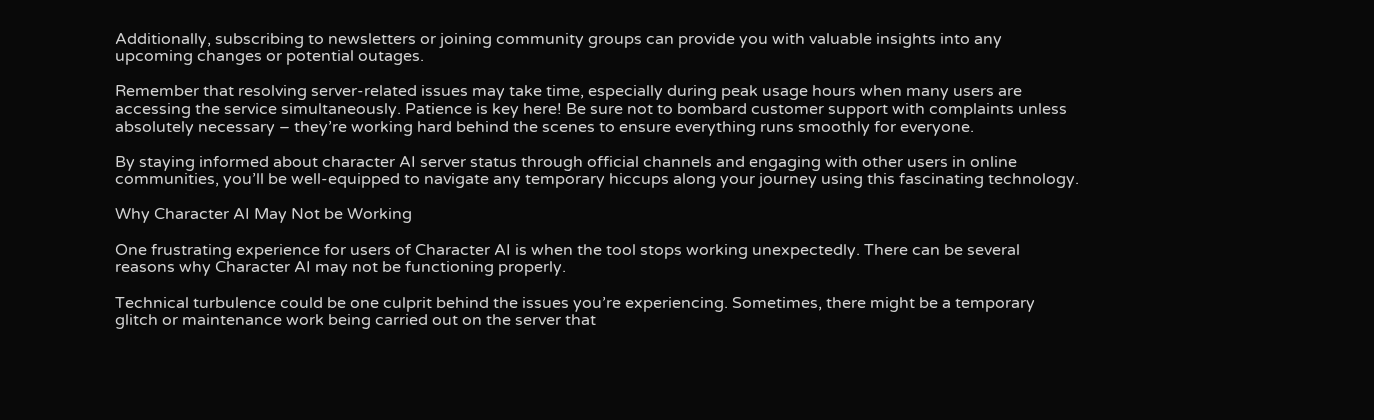Additionally, subscribing to newsletters or joining community groups can provide you with valuable insights into any upcoming changes or potential outages.

Remember that resolving server-related issues may take time, especially during peak usage hours when many users are accessing the service simultaneously. Patience is key here! Be sure not to bombard customer support with complaints unless absolutely necessary – they’re working hard behind the scenes to ensure everything runs smoothly for everyone.

By staying informed about character AI server status through official channels and engaging with other users in online communities, you’ll be well-equipped to navigate any temporary hiccups along your journey using this fascinating technology.

Why Character AI May Not be Working

One frustrating experience for users of Character AI is when the tool stops working unexpectedly. There can be several reasons why Character AI may not be functioning properly.

Technical turbulence could be one culprit behind the issues you’re experiencing. Sometimes, there might be a temporary glitch or maintenance work being carried out on the server that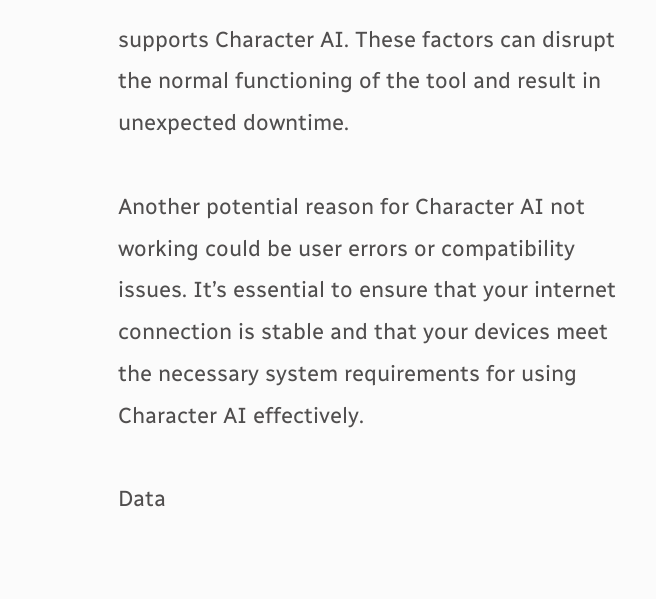supports Character AI. These factors can disrupt the normal functioning of the tool and result in unexpected downtime.

Another potential reason for Character AI not working could be user errors or compatibility issues. It’s essential to ensure that your internet connection is stable and that your devices meet the necessary system requirements for using Character AI effectively.

Data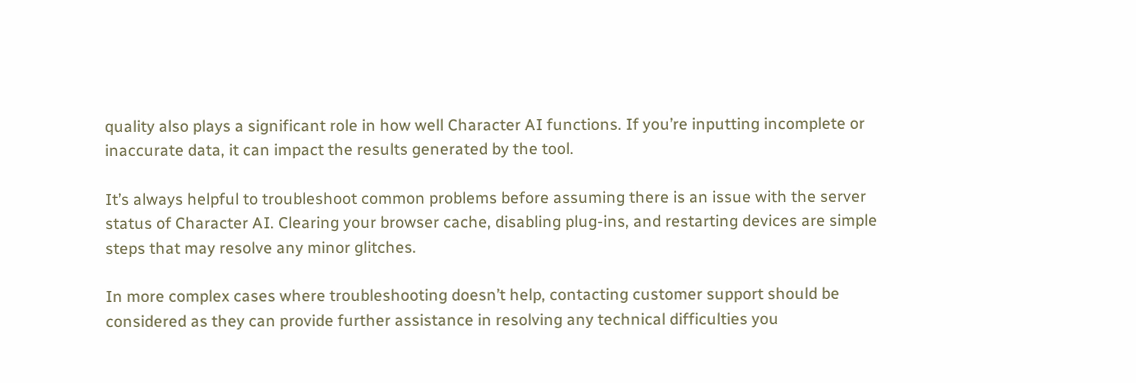quality also plays a significant role in how well Character AI functions. If you’re inputting incomplete or inaccurate data, it can impact the results generated by the tool.

It’s always helpful to troubleshoot common problems before assuming there is an issue with the server status of Character AI. Clearing your browser cache, disabling plug-ins, and restarting devices are simple steps that may resolve any minor glitches.

In more complex cases where troubleshooting doesn’t help, contacting customer support should be considered as they can provide further assistance in resolving any technical difficulties you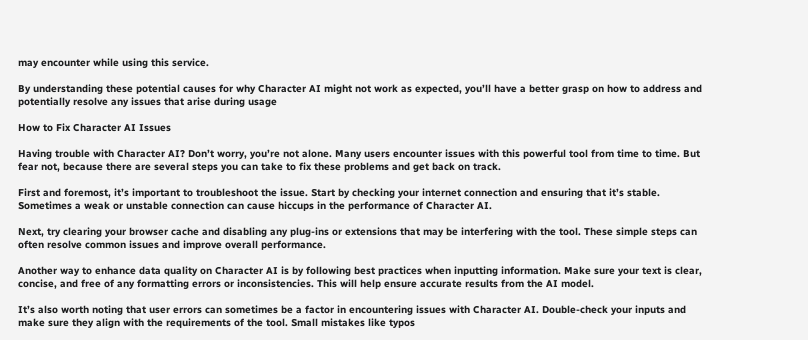may encounter while using this service.

By understanding these potential causes for why Character AI might not work as expected, you’ll have a better grasp on how to address and potentially resolve any issues that arise during usage

How to Fix Character AI Issues

Having trouble with Character AI? Don’t worry, you’re not alone. Many users encounter issues with this powerful tool from time to time. But fear not, because there are several steps you can take to fix these problems and get back on track.

First and foremost, it’s important to troubleshoot the issue. Start by checking your internet connection and ensuring that it’s stable. Sometimes a weak or unstable connection can cause hiccups in the performance of Character AI.

Next, try clearing your browser cache and disabling any plug-ins or extensions that may be interfering with the tool. These simple steps can often resolve common issues and improve overall performance.

Another way to enhance data quality on Character AI is by following best practices when inputting information. Make sure your text is clear, concise, and free of any formatting errors or inconsistencies. This will help ensure accurate results from the AI model.

It’s also worth noting that user errors can sometimes be a factor in encountering issues with Character AI. Double-check your inputs and make sure they align with the requirements of the tool. Small mistakes like typos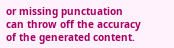or missing punctuation can throw off the accuracy of the generated content.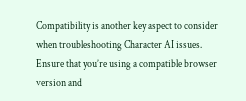Compatibility is another key aspect to consider when troubleshooting Character AI issues. Ensure that you’re using a compatible browser version and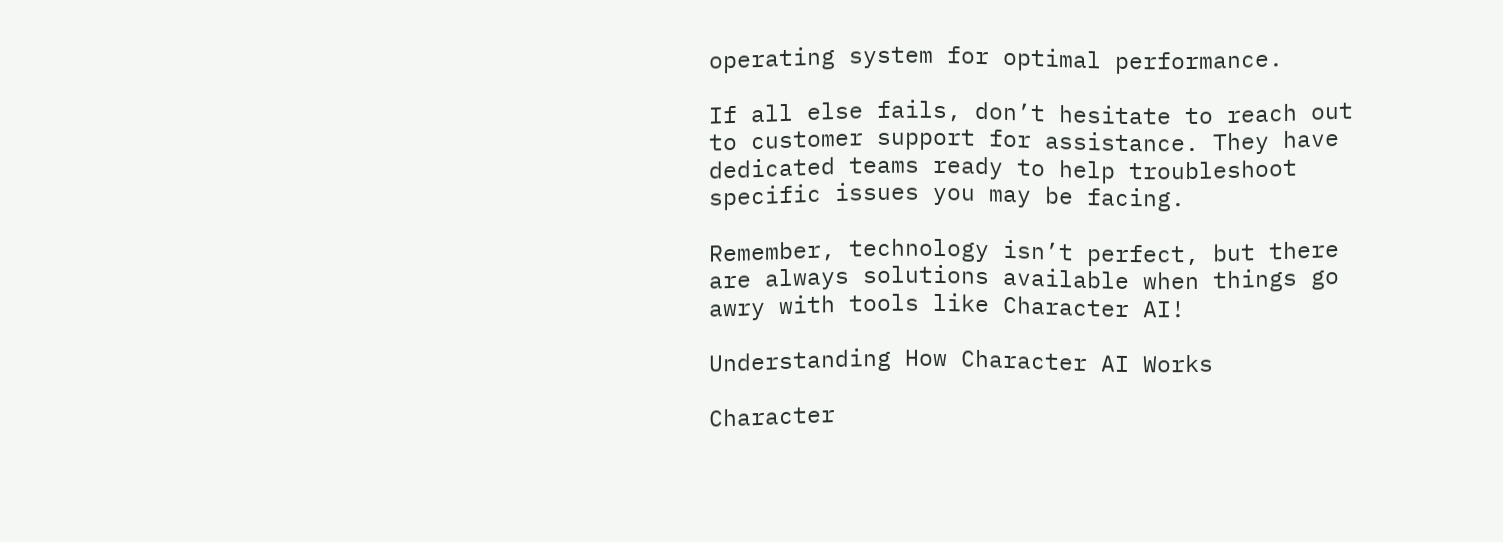operating system for optimal performance.

If all else fails, don’t hesitate to reach out to customer support for assistance. They have dedicated teams ready to help troubleshoot specific issues you may be facing.

Remember, technology isn’t perfect, but there are always solutions available when things go awry with tools like Character AI!

Understanding How Character AI Works

Character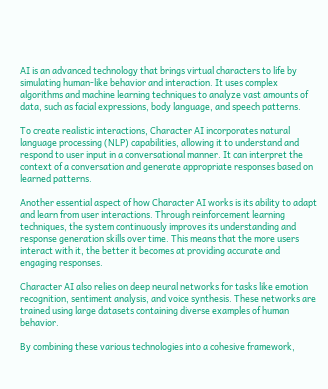AI is an advanced technology that brings virtual characters to life by simulating human-like behavior and interaction. It uses complex algorithms and machine learning techniques to analyze vast amounts of data, such as facial expressions, body language, and speech patterns.

To create realistic interactions, Character AI incorporates natural language processing (NLP) capabilities, allowing it to understand and respond to user input in a conversational manner. It can interpret the context of a conversation and generate appropriate responses based on learned patterns.

Another essential aspect of how Character AI works is its ability to adapt and learn from user interactions. Through reinforcement learning techniques, the system continuously improves its understanding and response generation skills over time. This means that the more users interact with it, the better it becomes at providing accurate and engaging responses.

Character AI also relies on deep neural networks for tasks like emotion recognition, sentiment analysis, and voice synthesis. These networks are trained using large datasets containing diverse examples of human behavior.

By combining these various technologies into a cohesive framework,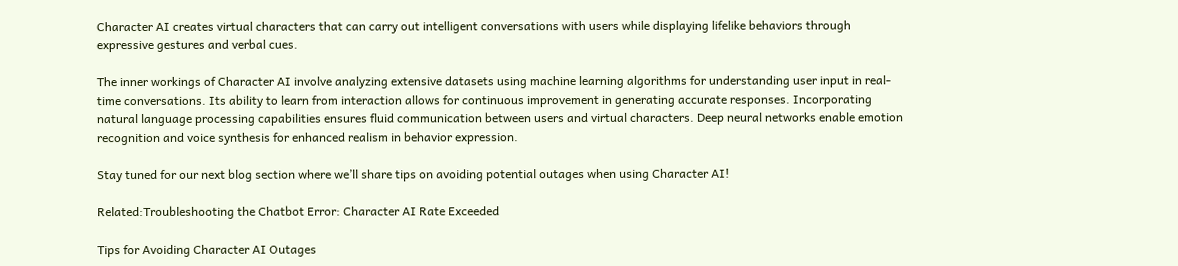Character AI creates virtual characters that can carry out intelligent conversations with users while displaying lifelike behaviors through expressive gestures and verbal cues.

The inner workings of Character AI involve analyzing extensive datasets using machine learning algorithms for understanding user input in real-time conversations. Its ability to learn from interaction allows for continuous improvement in generating accurate responses. Incorporating natural language processing capabilities ensures fluid communication between users and virtual characters. Deep neural networks enable emotion recognition and voice synthesis for enhanced realism in behavior expression.

Stay tuned for our next blog section where we’ll share tips on avoiding potential outages when using Character AI!

Related:Troubleshooting the Chatbot Error: Character AI Rate Exceeded

Tips for Avoiding Character AI Outages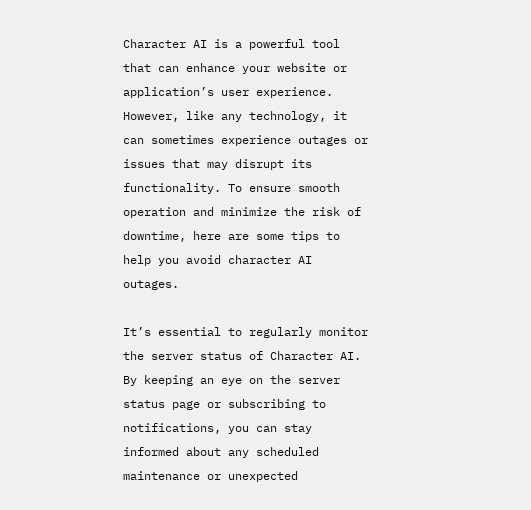Character AI is a powerful tool that can enhance your website or application’s user experience. However, like any technology, it can sometimes experience outages or issues that may disrupt its functionality. To ensure smooth operation and minimize the risk of downtime, here are some tips to help you avoid character AI outages.

It’s essential to regularly monitor the server status of Character AI. By keeping an eye on the server status page or subscribing to notifications, you can stay informed about any scheduled maintenance or unexpected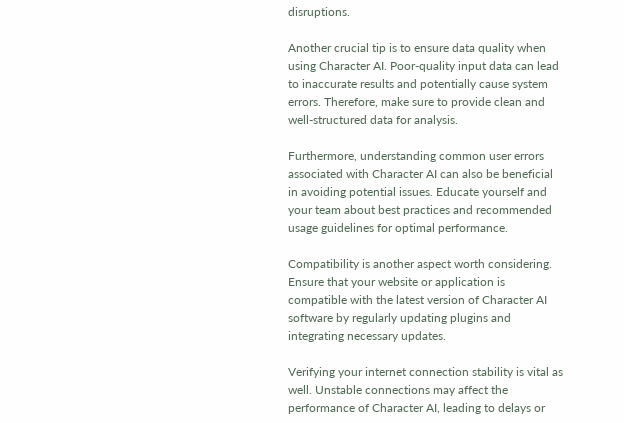disruptions.

Another crucial tip is to ensure data quality when using Character AI. Poor-quality input data can lead to inaccurate results and potentially cause system errors. Therefore, make sure to provide clean and well-structured data for analysis.

Furthermore, understanding common user errors associated with Character AI can also be beneficial in avoiding potential issues. Educate yourself and your team about best practices and recommended usage guidelines for optimal performance.

Compatibility is another aspect worth considering. Ensure that your website or application is compatible with the latest version of Character AI software by regularly updating plugins and integrating necessary updates.

Verifying your internet connection stability is vital as well. Unstable connections may affect the performance of Character AI, leading to delays or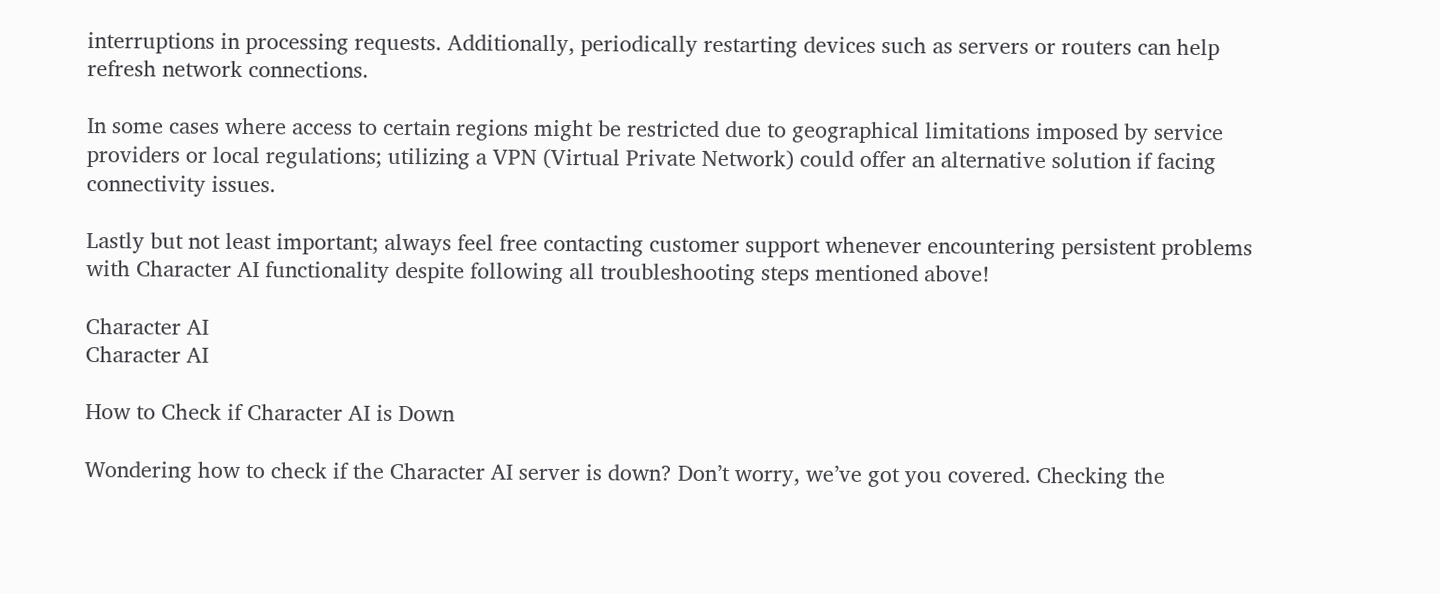interruptions in processing requests. Additionally, periodically restarting devices such as servers or routers can help refresh network connections.

In some cases where access to certain regions might be restricted due to geographical limitations imposed by service providers or local regulations; utilizing a VPN (Virtual Private Network) could offer an alternative solution if facing connectivity issues.

Lastly but not least important; always feel free contacting customer support whenever encountering persistent problems with Character AI functionality despite following all troubleshooting steps mentioned above!

Character AI
Character AI

How to Check if Character AI is Down

Wondering how to check if the Character AI server is down? Don’t worry, we’ve got you covered. Checking the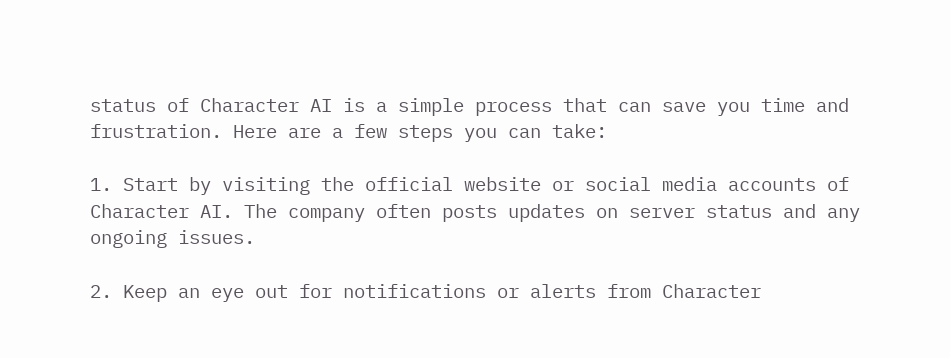status of Character AI is a simple process that can save you time and frustration. Here are a few steps you can take:

1. Start by visiting the official website or social media accounts of Character AI. The company often posts updates on server status and any ongoing issues.

2. Keep an eye out for notifications or alerts from Character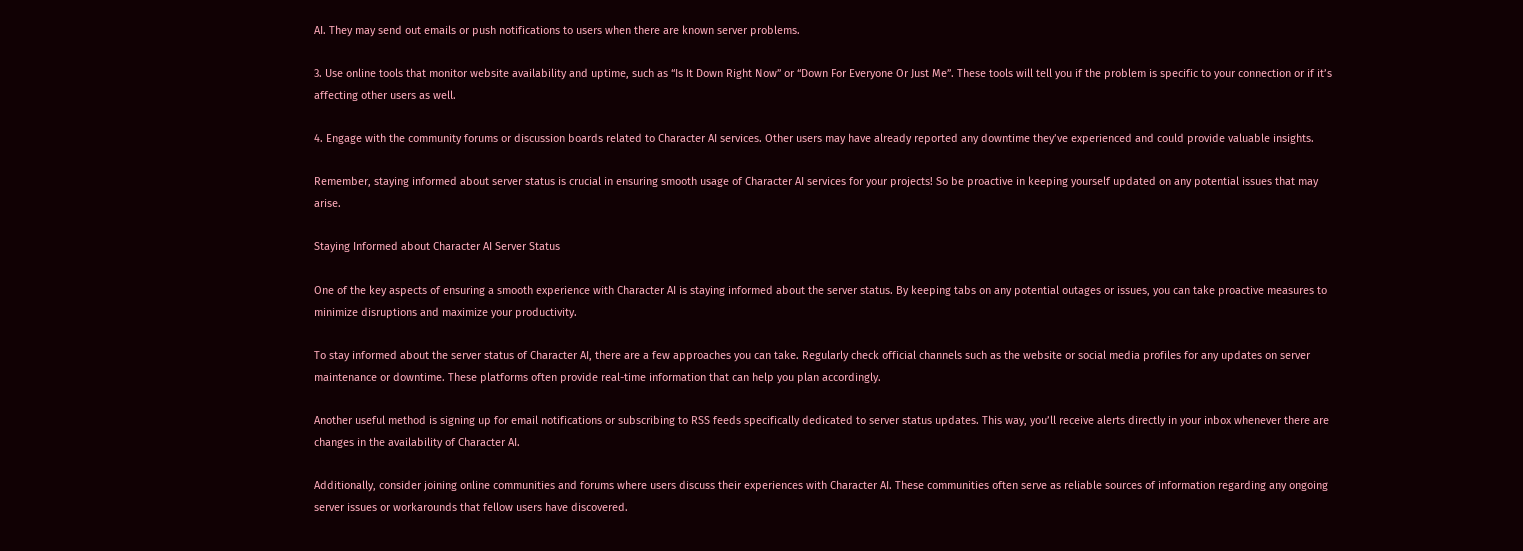AI. They may send out emails or push notifications to users when there are known server problems.

3. Use online tools that monitor website availability and uptime, such as “Is It Down Right Now” or “Down For Everyone Or Just Me”. These tools will tell you if the problem is specific to your connection or if it’s affecting other users as well.

4. Engage with the community forums or discussion boards related to Character AI services. Other users may have already reported any downtime they’ve experienced and could provide valuable insights.

Remember, staying informed about server status is crucial in ensuring smooth usage of Character AI services for your projects! So be proactive in keeping yourself updated on any potential issues that may arise.

Staying Informed about Character AI Server Status

One of the key aspects of ensuring a smooth experience with Character AI is staying informed about the server status. By keeping tabs on any potential outages or issues, you can take proactive measures to minimize disruptions and maximize your productivity.

To stay informed about the server status of Character AI, there are a few approaches you can take. Regularly check official channels such as the website or social media profiles for any updates on server maintenance or downtime. These platforms often provide real-time information that can help you plan accordingly.

Another useful method is signing up for email notifications or subscribing to RSS feeds specifically dedicated to server status updates. This way, you’ll receive alerts directly in your inbox whenever there are changes in the availability of Character AI.

Additionally, consider joining online communities and forums where users discuss their experiences with Character AI. These communities often serve as reliable sources of information regarding any ongoing server issues or workarounds that fellow users have discovered.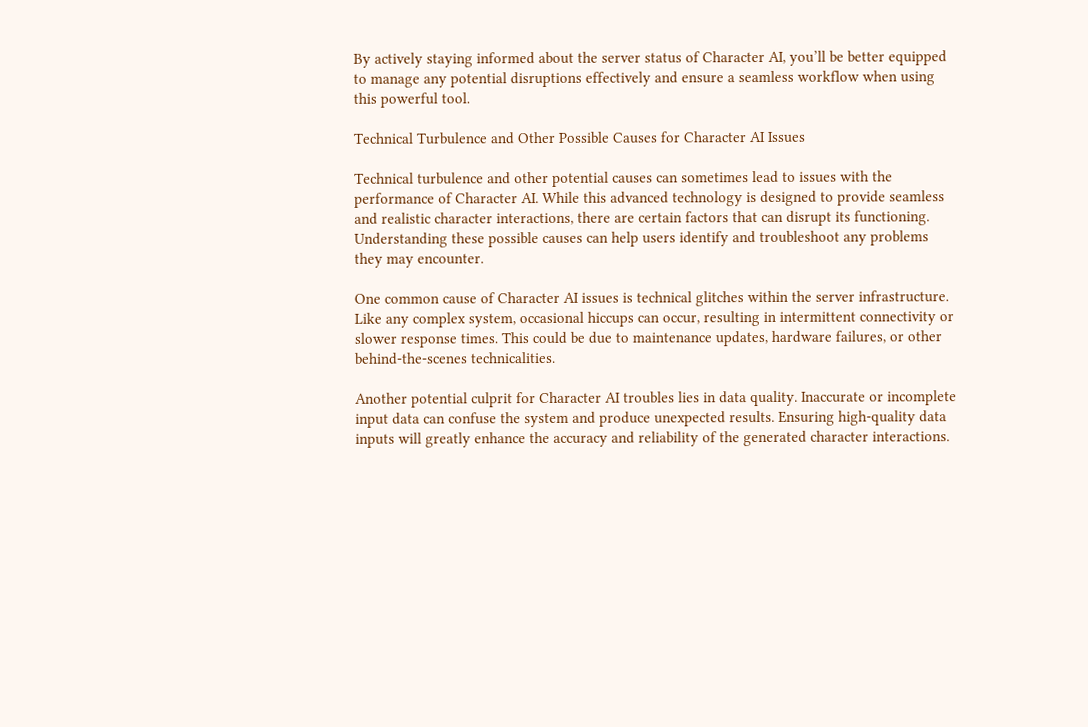By actively staying informed about the server status of Character AI, you’ll be better equipped to manage any potential disruptions effectively and ensure a seamless workflow when using this powerful tool.

Technical Turbulence and Other Possible Causes for Character AI Issues

Technical turbulence and other potential causes can sometimes lead to issues with the performance of Character AI. While this advanced technology is designed to provide seamless and realistic character interactions, there are certain factors that can disrupt its functioning. Understanding these possible causes can help users identify and troubleshoot any problems they may encounter.

One common cause of Character AI issues is technical glitches within the server infrastructure. Like any complex system, occasional hiccups can occur, resulting in intermittent connectivity or slower response times. This could be due to maintenance updates, hardware failures, or other behind-the-scenes technicalities.

Another potential culprit for Character AI troubles lies in data quality. Inaccurate or incomplete input data can confuse the system and produce unexpected results. Ensuring high-quality data inputs will greatly enhance the accuracy and reliability of the generated character interactions.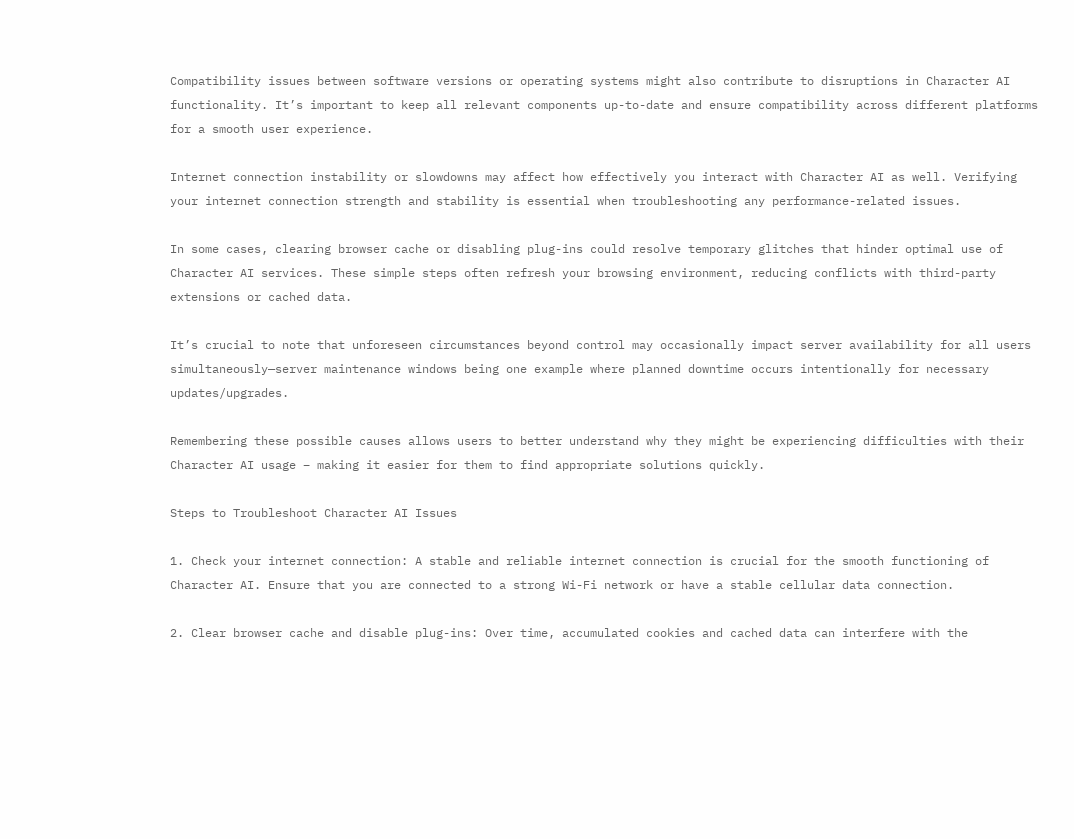Compatibility issues between software versions or operating systems might also contribute to disruptions in Character AI functionality. It’s important to keep all relevant components up-to-date and ensure compatibility across different platforms for a smooth user experience.

Internet connection instability or slowdowns may affect how effectively you interact with Character AI as well. Verifying your internet connection strength and stability is essential when troubleshooting any performance-related issues.

In some cases, clearing browser cache or disabling plug-ins could resolve temporary glitches that hinder optimal use of Character AI services. These simple steps often refresh your browsing environment, reducing conflicts with third-party extensions or cached data.

It’s crucial to note that unforeseen circumstances beyond control may occasionally impact server availability for all users simultaneously—server maintenance windows being one example where planned downtime occurs intentionally for necessary updates/upgrades.

Remembering these possible causes allows users to better understand why they might be experiencing difficulties with their Character AI usage – making it easier for them to find appropriate solutions quickly.

Steps to Troubleshoot Character AI Issues

1. Check your internet connection: A stable and reliable internet connection is crucial for the smooth functioning of Character AI. Ensure that you are connected to a strong Wi-Fi network or have a stable cellular data connection.

2. Clear browser cache and disable plug-ins: Over time, accumulated cookies and cached data can interfere with the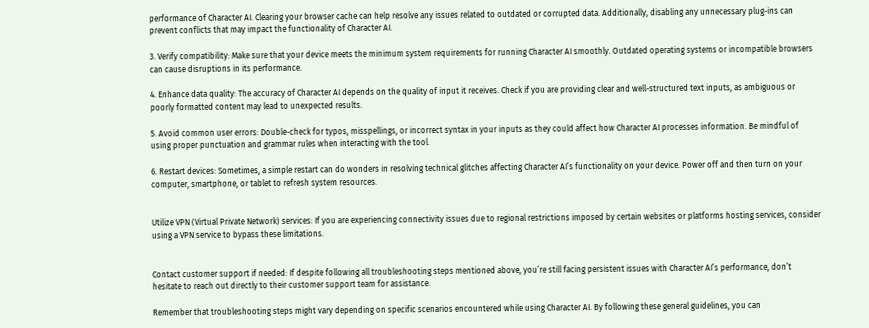performance of Character AI. Clearing your browser cache can help resolve any issues related to outdated or corrupted data. Additionally, disabling any unnecessary plug-ins can prevent conflicts that may impact the functionality of Character AI.

3. Verify compatibility: Make sure that your device meets the minimum system requirements for running Character AI smoothly. Outdated operating systems or incompatible browsers can cause disruptions in its performance.

4. Enhance data quality: The accuracy of Character AI depends on the quality of input it receives. Check if you are providing clear and well-structured text inputs, as ambiguous or poorly formatted content may lead to unexpected results.

5. Avoid common user errors: Double-check for typos, misspellings, or incorrect syntax in your inputs as they could affect how Character AI processes information. Be mindful of using proper punctuation and grammar rules when interacting with the tool.

6. Restart devices: Sometimes, a simple restart can do wonders in resolving technical glitches affecting Character AI’s functionality on your device. Power off and then turn on your computer, smartphone, or tablet to refresh system resources.


Utilize VPN (Virtual Private Network) services: If you are experiencing connectivity issues due to regional restrictions imposed by certain websites or platforms hosting services, consider using a VPN service to bypass these limitations.


Contact customer support if needed: If despite following all troubleshooting steps mentioned above, you’re still facing persistent issues with Character AI’s performance, don’t hesitate to reach out directly to their customer support team for assistance.

Remember that troubleshooting steps might vary depending on specific scenarios encountered while using Character AI. By following these general guidelines, you can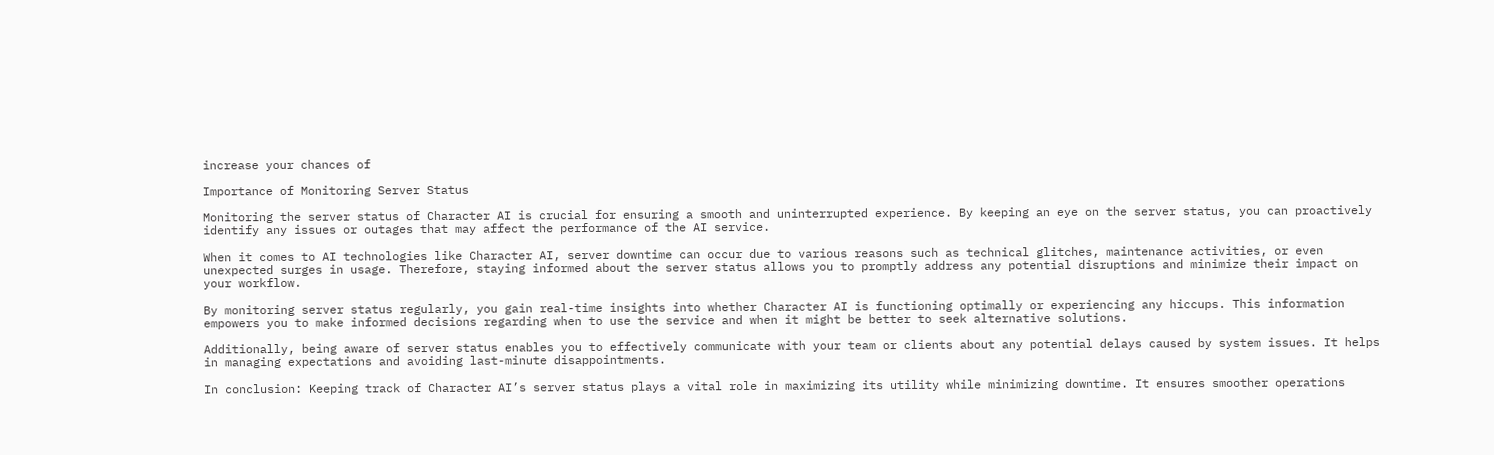increase your chances of

Importance of Monitoring Server Status

Monitoring the server status of Character AI is crucial for ensuring a smooth and uninterrupted experience. By keeping an eye on the server status, you can proactively identify any issues or outages that may affect the performance of the AI service.

When it comes to AI technologies like Character AI, server downtime can occur due to various reasons such as technical glitches, maintenance activities, or even unexpected surges in usage. Therefore, staying informed about the server status allows you to promptly address any potential disruptions and minimize their impact on your workflow.

By monitoring server status regularly, you gain real-time insights into whether Character AI is functioning optimally or experiencing any hiccups. This information empowers you to make informed decisions regarding when to use the service and when it might be better to seek alternative solutions.

Additionally, being aware of server status enables you to effectively communicate with your team or clients about any potential delays caused by system issues. It helps in managing expectations and avoiding last-minute disappointments.

In conclusion: Keeping track of Character AI’s server status plays a vital role in maximizing its utility while minimizing downtime. It ensures smoother operations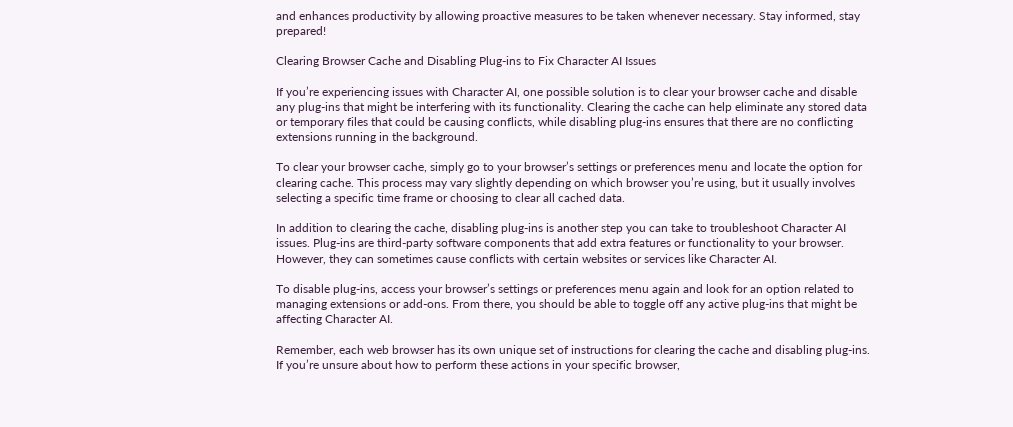and enhances productivity by allowing proactive measures to be taken whenever necessary. Stay informed, stay prepared!

Clearing Browser Cache and Disabling Plug-ins to Fix Character AI Issues

If you’re experiencing issues with Character AI, one possible solution is to clear your browser cache and disable any plug-ins that might be interfering with its functionality. Clearing the cache can help eliminate any stored data or temporary files that could be causing conflicts, while disabling plug-ins ensures that there are no conflicting extensions running in the background.

To clear your browser cache, simply go to your browser’s settings or preferences menu and locate the option for clearing cache. This process may vary slightly depending on which browser you’re using, but it usually involves selecting a specific time frame or choosing to clear all cached data.

In addition to clearing the cache, disabling plug-ins is another step you can take to troubleshoot Character AI issues. Plug-ins are third-party software components that add extra features or functionality to your browser. However, they can sometimes cause conflicts with certain websites or services like Character AI.

To disable plug-ins, access your browser’s settings or preferences menu again and look for an option related to managing extensions or add-ons. From there, you should be able to toggle off any active plug-ins that might be affecting Character AI.

Remember, each web browser has its own unique set of instructions for clearing the cache and disabling plug-ins. If you’re unsure about how to perform these actions in your specific browser,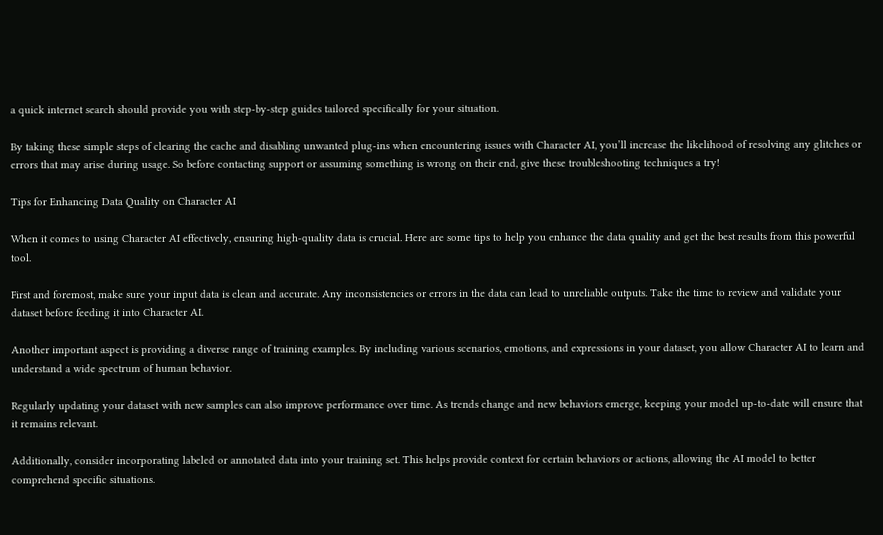a quick internet search should provide you with step-by-step guides tailored specifically for your situation.

By taking these simple steps of clearing the cache and disabling unwanted plug-ins when encountering issues with Character AI, you’ll increase the likelihood of resolving any glitches or errors that may arise during usage. So before contacting support or assuming something is wrong on their end, give these troubleshooting techniques a try!

Tips for Enhancing Data Quality on Character AI

When it comes to using Character AI effectively, ensuring high-quality data is crucial. Here are some tips to help you enhance the data quality and get the best results from this powerful tool.

First and foremost, make sure your input data is clean and accurate. Any inconsistencies or errors in the data can lead to unreliable outputs. Take the time to review and validate your dataset before feeding it into Character AI.

Another important aspect is providing a diverse range of training examples. By including various scenarios, emotions, and expressions in your dataset, you allow Character AI to learn and understand a wide spectrum of human behavior.

Regularly updating your dataset with new samples can also improve performance over time. As trends change and new behaviors emerge, keeping your model up-to-date will ensure that it remains relevant.

Additionally, consider incorporating labeled or annotated data into your training set. This helps provide context for certain behaviors or actions, allowing the AI model to better comprehend specific situations.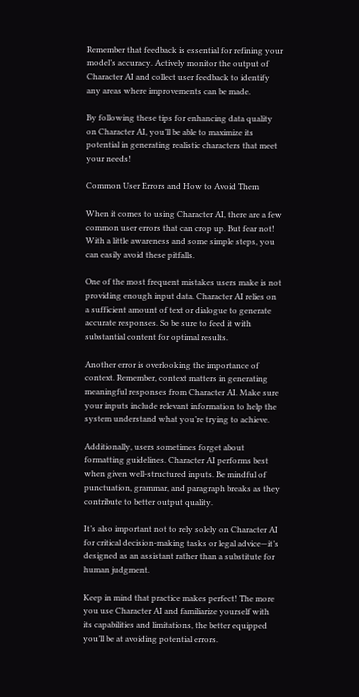Remember that feedback is essential for refining your model’s accuracy. Actively monitor the output of Character AI and collect user feedback to identify any areas where improvements can be made.

By following these tips for enhancing data quality on Character AI, you’ll be able to maximize its potential in generating realistic characters that meet your needs!

Common User Errors and How to Avoid Them

When it comes to using Character AI, there are a few common user errors that can crop up. But fear not! With a little awareness and some simple steps, you can easily avoid these pitfalls.

One of the most frequent mistakes users make is not providing enough input data. Character AI relies on a sufficient amount of text or dialogue to generate accurate responses. So be sure to feed it with substantial content for optimal results.

Another error is overlooking the importance of context. Remember, context matters in generating meaningful responses from Character AI. Make sure your inputs include relevant information to help the system understand what you’re trying to achieve.

Additionally, users sometimes forget about formatting guidelines. Character AI performs best when given well-structured inputs. Be mindful of punctuation, grammar, and paragraph breaks as they contribute to better output quality.

It’s also important not to rely solely on Character AI for critical decision-making tasks or legal advice—it’s designed as an assistant rather than a substitute for human judgment.

Keep in mind that practice makes perfect! The more you use Character AI and familiarize yourself with its capabilities and limitations, the better equipped you’ll be at avoiding potential errors.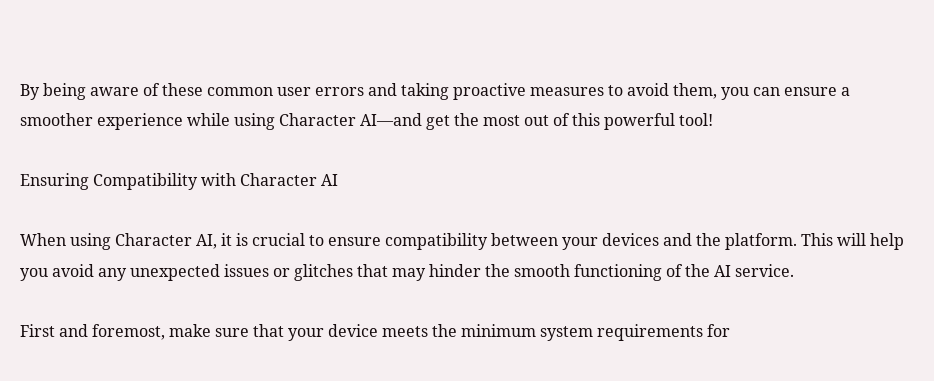By being aware of these common user errors and taking proactive measures to avoid them, you can ensure a smoother experience while using Character AI—and get the most out of this powerful tool!

Ensuring Compatibility with Character AI

When using Character AI, it is crucial to ensure compatibility between your devices and the platform. This will help you avoid any unexpected issues or glitches that may hinder the smooth functioning of the AI service.

First and foremost, make sure that your device meets the minimum system requirements for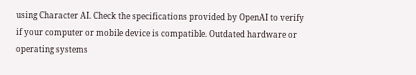using Character AI. Check the specifications provided by OpenAI to verify if your computer or mobile device is compatible. Outdated hardware or operating systems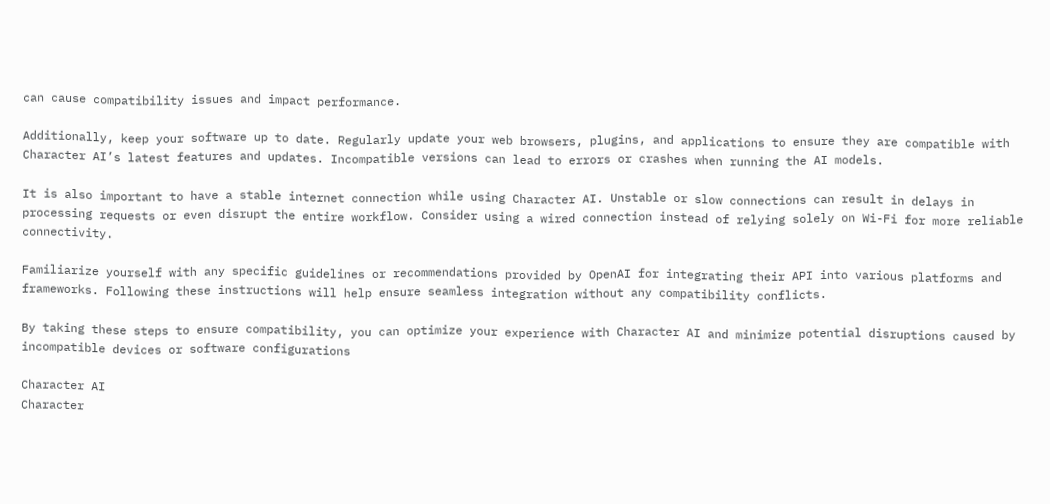can cause compatibility issues and impact performance.

Additionally, keep your software up to date. Regularly update your web browsers, plugins, and applications to ensure they are compatible with Character AI’s latest features and updates. Incompatible versions can lead to errors or crashes when running the AI models.

It is also important to have a stable internet connection while using Character AI. Unstable or slow connections can result in delays in processing requests or even disrupt the entire workflow. Consider using a wired connection instead of relying solely on Wi-Fi for more reliable connectivity.

Familiarize yourself with any specific guidelines or recommendations provided by OpenAI for integrating their API into various platforms and frameworks. Following these instructions will help ensure seamless integration without any compatibility conflicts.

By taking these steps to ensure compatibility, you can optimize your experience with Character AI and minimize potential disruptions caused by incompatible devices or software configurations

Character AI
Character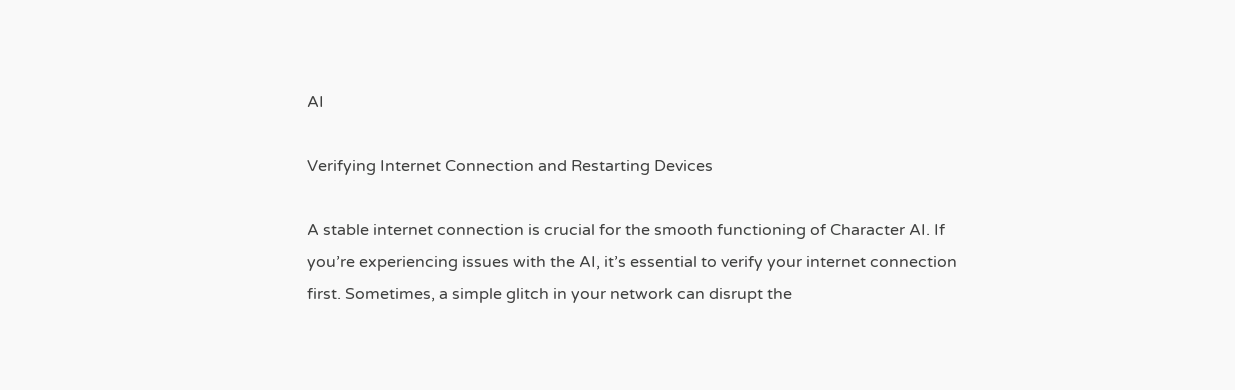AI

Verifying Internet Connection and Restarting Devices

A stable internet connection is crucial for the smooth functioning of Character AI. If you’re experiencing issues with the AI, it’s essential to verify your internet connection first. Sometimes, a simple glitch in your network can disrupt the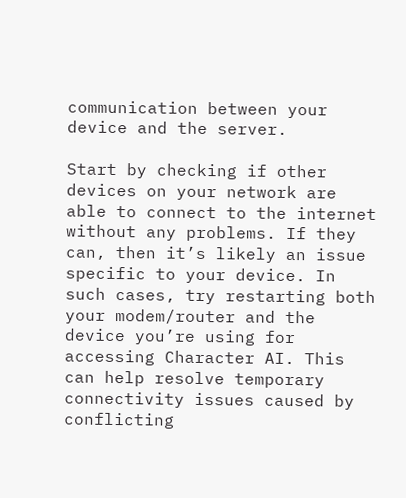communication between your device and the server.

Start by checking if other devices on your network are able to connect to the internet without any problems. If they can, then it’s likely an issue specific to your device. In such cases, try restarting both your modem/router and the device you’re using for accessing Character AI. This can help resolve temporary connectivity issues caused by conflicting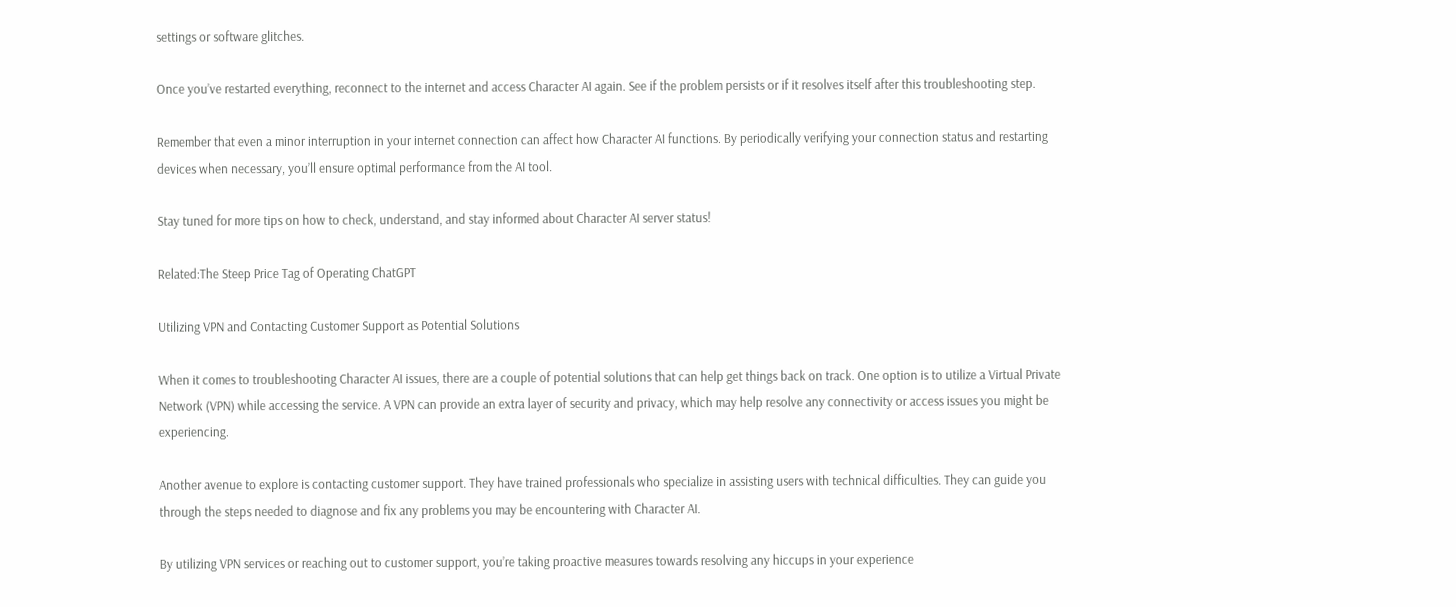settings or software glitches.

Once you’ve restarted everything, reconnect to the internet and access Character AI again. See if the problem persists or if it resolves itself after this troubleshooting step.

Remember that even a minor interruption in your internet connection can affect how Character AI functions. By periodically verifying your connection status and restarting devices when necessary, you’ll ensure optimal performance from the AI tool.

Stay tuned for more tips on how to check, understand, and stay informed about Character AI server status!

Related:The Steep Price Tag of Operating ChatGPT

Utilizing VPN and Contacting Customer Support as Potential Solutions

When it comes to troubleshooting Character AI issues, there are a couple of potential solutions that can help get things back on track. One option is to utilize a Virtual Private Network (VPN) while accessing the service. A VPN can provide an extra layer of security and privacy, which may help resolve any connectivity or access issues you might be experiencing.

Another avenue to explore is contacting customer support. They have trained professionals who specialize in assisting users with technical difficulties. They can guide you through the steps needed to diagnose and fix any problems you may be encountering with Character AI.

By utilizing VPN services or reaching out to customer support, you’re taking proactive measures towards resolving any hiccups in your experience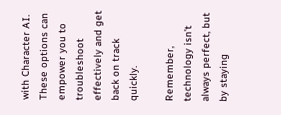with Character AI. These options can empower you to troubleshoot effectively and get back on track quickly.

Remember, technology isn’t always perfect, but by staying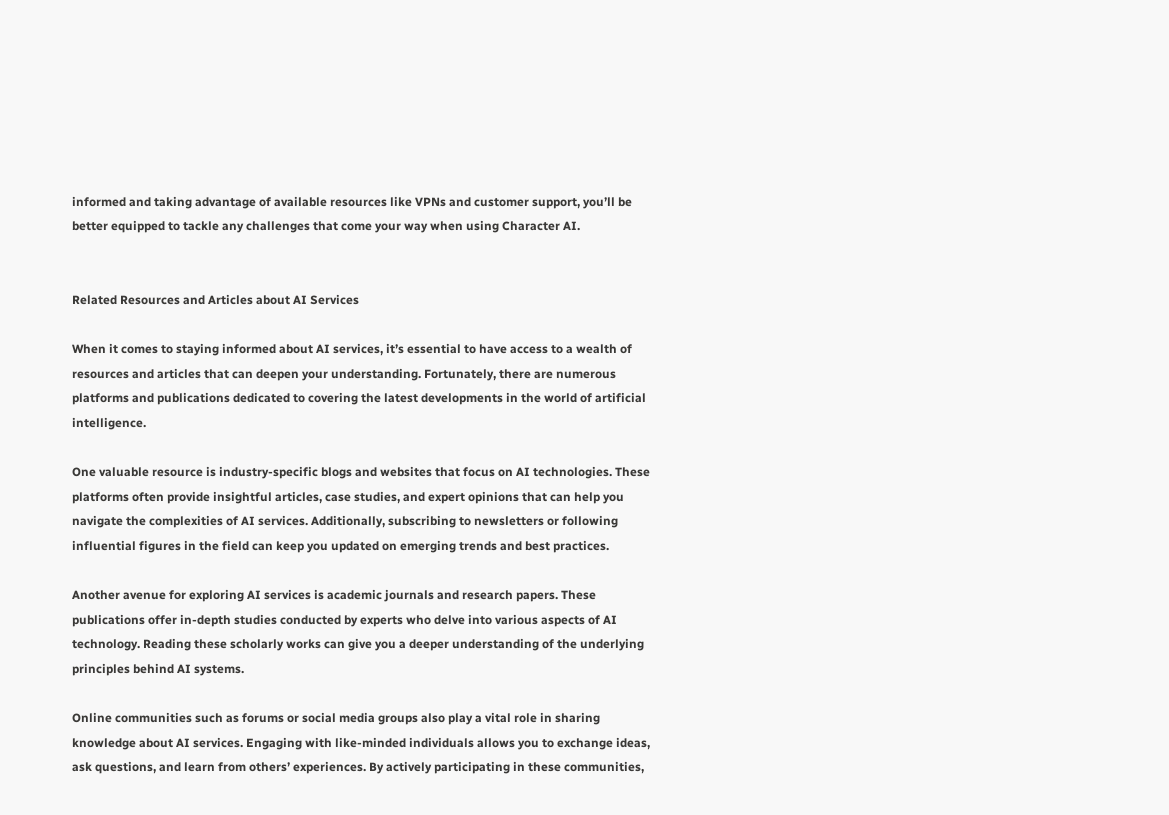informed and taking advantage of available resources like VPNs and customer support, you’ll be better equipped to tackle any challenges that come your way when using Character AI.


Related Resources and Articles about AI Services

When it comes to staying informed about AI services, it’s essential to have access to a wealth of resources and articles that can deepen your understanding. Fortunately, there are numerous platforms and publications dedicated to covering the latest developments in the world of artificial intelligence.

One valuable resource is industry-specific blogs and websites that focus on AI technologies. These platforms often provide insightful articles, case studies, and expert opinions that can help you navigate the complexities of AI services. Additionally, subscribing to newsletters or following influential figures in the field can keep you updated on emerging trends and best practices.

Another avenue for exploring AI services is academic journals and research papers. These publications offer in-depth studies conducted by experts who delve into various aspects of AI technology. Reading these scholarly works can give you a deeper understanding of the underlying principles behind AI systems.

Online communities such as forums or social media groups also play a vital role in sharing knowledge about AI services. Engaging with like-minded individuals allows you to exchange ideas, ask questions, and learn from others’ experiences. By actively participating in these communities,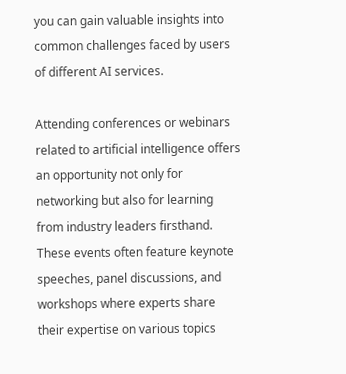you can gain valuable insights into common challenges faced by users of different AI services.

Attending conferences or webinars related to artificial intelligence offers an opportunity not only for networking but also for learning from industry leaders firsthand. These events often feature keynote speeches, panel discussions, and workshops where experts share their expertise on various topics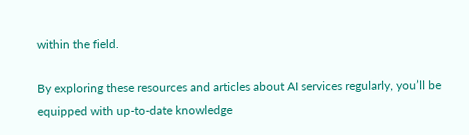within the field.

By exploring these resources and articles about AI services regularly, you’ll be equipped with up-to-date knowledge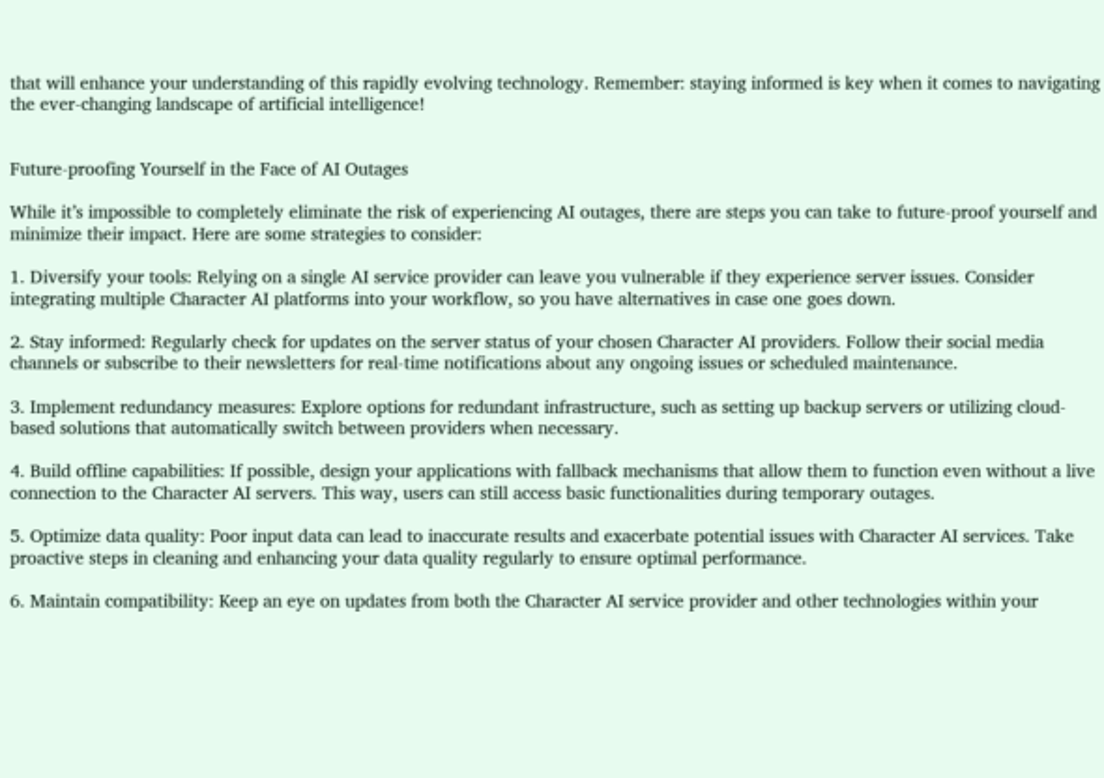that will enhance your understanding of this rapidly evolving technology. Remember: staying informed is key when it comes to navigating the ever-changing landscape of artificial intelligence!


Future-proofing Yourself in the Face of AI Outages

While it’s impossible to completely eliminate the risk of experiencing AI outages, there are steps you can take to future-proof yourself and minimize their impact. Here are some strategies to consider:

1. Diversify your tools: Relying on a single AI service provider can leave you vulnerable if they experience server issues. Consider integrating multiple Character AI platforms into your workflow, so you have alternatives in case one goes down.

2. Stay informed: Regularly check for updates on the server status of your chosen Character AI providers. Follow their social media channels or subscribe to their newsletters for real-time notifications about any ongoing issues or scheduled maintenance.

3. Implement redundancy measures: Explore options for redundant infrastructure, such as setting up backup servers or utilizing cloud-based solutions that automatically switch between providers when necessary.

4. Build offline capabilities: If possible, design your applications with fallback mechanisms that allow them to function even without a live connection to the Character AI servers. This way, users can still access basic functionalities during temporary outages.

5. Optimize data quality: Poor input data can lead to inaccurate results and exacerbate potential issues with Character AI services. Take proactive steps in cleaning and enhancing your data quality regularly to ensure optimal performance.

6. Maintain compatibility: Keep an eye on updates from both the Character AI service provider and other technologies within your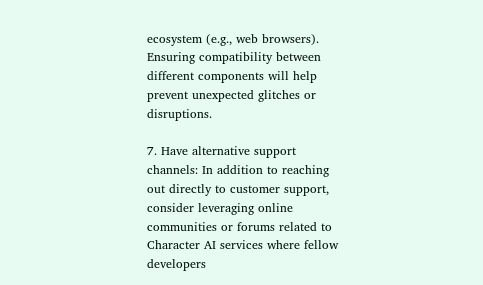ecosystem (e.g., web browsers). Ensuring compatibility between different components will help prevent unexpected glitches or disruptions.

7. Have alternative support channels: In addition to reaching out directly to customer support, consider leveraging online communities or forums related to Character AI services where fellow developers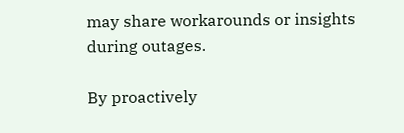may share workarounds or insights during outages.

By proactively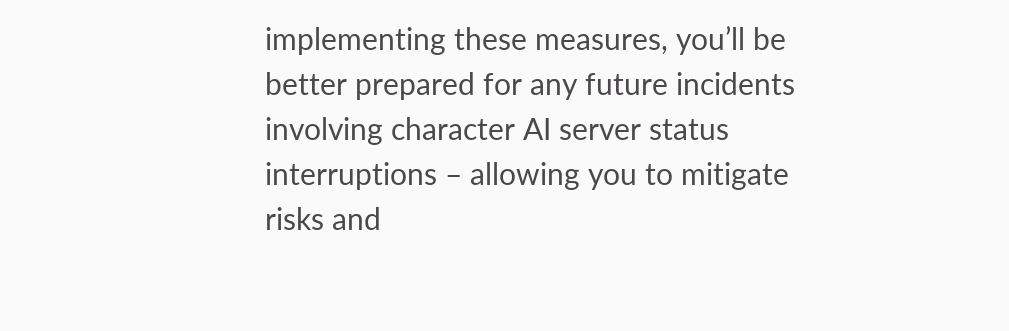implementing these measures, you’ll be better prepared for any future incidents involving character AI server status interruptions – allowing you to mitigate risks and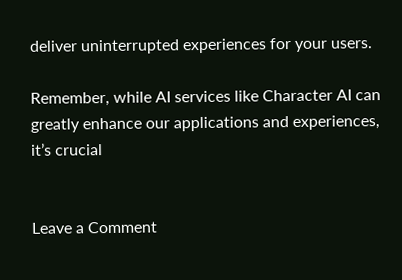deliver uninterrupted experiences for your users.

Remember, while AI services like Character AI can greatly enhance our applications and experiences, it’s crucial


Leave a Comment